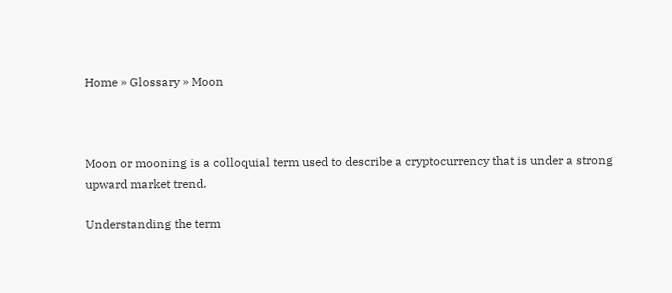Home » Glossary » Moon



Moon or mooning is a colloquial term used to describe a cryptocurrency that is under a strong upward market trend.

Understanding the term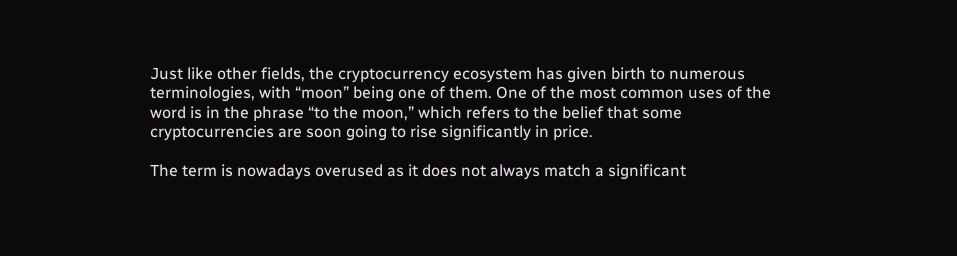Just like other fields, the cryptocurrency ecosystem has given birth to numerous terminologies, with “moon” being one of them. One of the most common uses of the word is in the phrase “to the moon,” which refers to the belief that some cryptocurrencies are soon going to rise significantly in price.

The term is nowadays overused as it does not always match a significant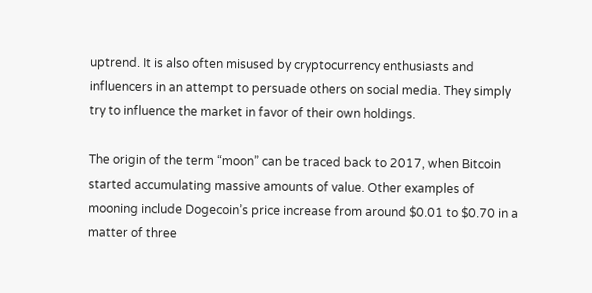uptrend. It is also often misused by cryptocurrency enthusiasts and influencers in an attempt to persuade others on social media. They simply try to influence the market in favor of their own holdings.

The origin of the term “moon” can be traced back to 2017, when Bitcoin started accumulating massive amounts of value. Other examples of mooning include Dogecoin’s price increase from around $0.01 to $0.70 in a matter of three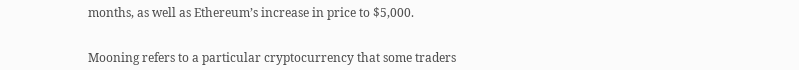months, as well as Ethereum’s increase in price to $5,000.


Mooning refers to a particular cryptocurrency that some traders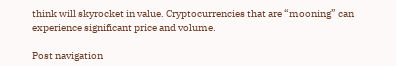think will skyrocket in value. Cryptocurrencies that are “mooning” can experience significant price and volume.

Post navigation